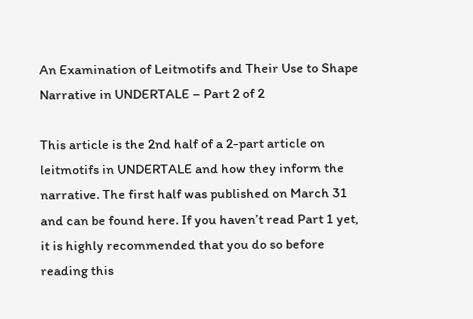An Examination of Leitmotifs and Their Use to Shape Narrative in UNDERTALE – Part 2 of 2

This article is the 2nd half of a 2-part article on leitmotifs in UNDERTALE and how they inform the narrative. The first half was published on March 31 and can be found here. If you haven’t read Part 1 yet, it is highly recommended that you do so before reading this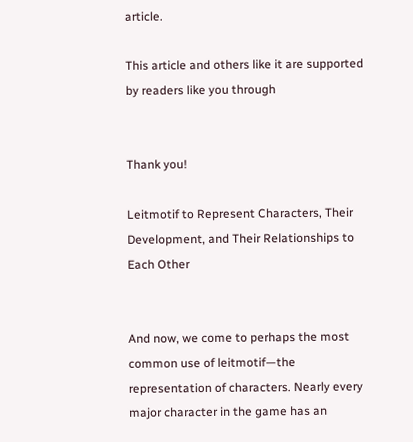article.

This article and others like it are supported by readers like you through


Thank you!

Leitmotif to Represent Characters, Their Development, and Their Relationships to Each Other


And now, we come to perhaps the most common use of leitmotif—the representation of characters. Nearly every major character in the game has an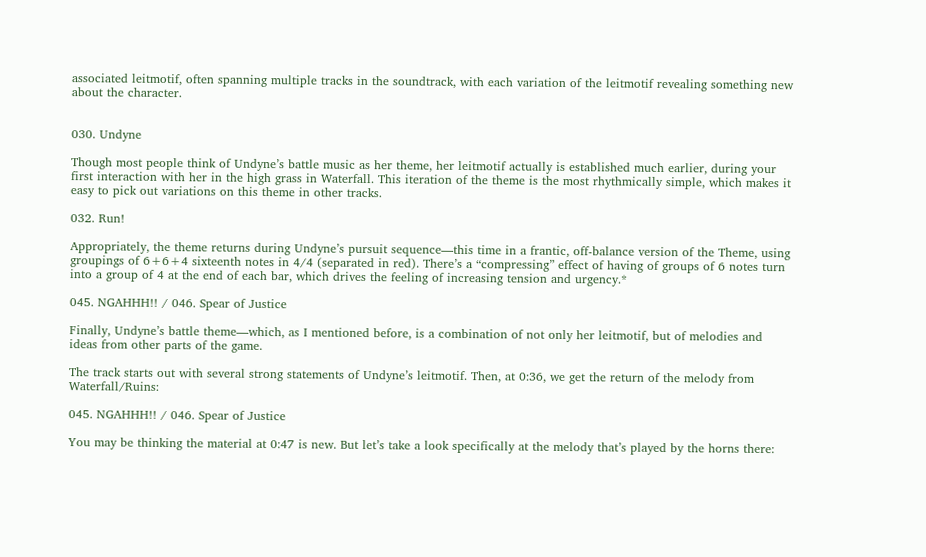associated leitmotif, often spanning multiple tracks in the soundtrack, with each variation of the leitmotif revealing something new about the character.


030. Undyne

Though most people think of Undyne’s battle music as her theme, her leitmotif actually is established much earlier, during your first interaction with her in the high grass in Waterfall. This iteration of the theme is the most rhythmically simple, which makes it easy to pick out variations on this theme in other tracks.

032. Run!

Appropriately, the theme returns during Undyne’s pursuit sequence—this time in a frantic, off-balance version of the Theme, using groupings of 6+6+4 sixteenth notes in 4/4 (separated in red). There’s a “compressing” effect of having of groups of 6 notes turn into a group of 4 at the end of each bar, which drives the feeling of increasing tension and urgency.*

045. NGAHHH!! / 046. Spear of Justice

Finally, Undyne’s battle theme—which, as I mentioned before, is a combination of not only her leitmotif, but of melodies and ideas from other parts of the game.

The track starts out with several strong statements of Undyne’s leitmotif. Then, at 0:36, we get the return of the melody from Waterfall/Ruins:

045. NGAHHH!! / 046. Spear of Justice

You may be thinking the material at 0:47 is new. But let’s take a look specifically at the melody that’s played by the horns there: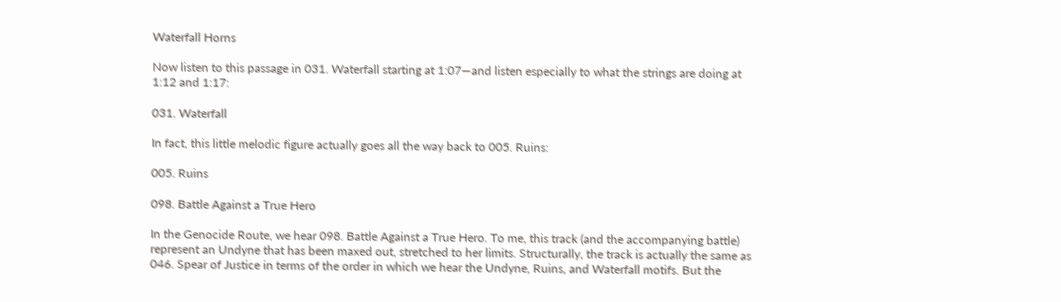Waterfall Horns

Now listen to this passage in 031. Waterfall starting at 1:07—and listen especially to what the strings are doing at 1:12 and 1:17:

031. Waterfall

In fact, this little melodic figure actually goes all the way back to 005. Ruins:

005. Ruins

098. Battle Against a True Hero

In the Genocide Route, we hear 098. Battle Against a True Hero. To me, this track (and the accompanying battle) represent an Undyne that has been maxed out, stretched to her limits. Structurally, the track is actually the same as 046. Spear of Justice in terms of the order in which we hear the Undyne, Ruins, and Waterfall motifs. But the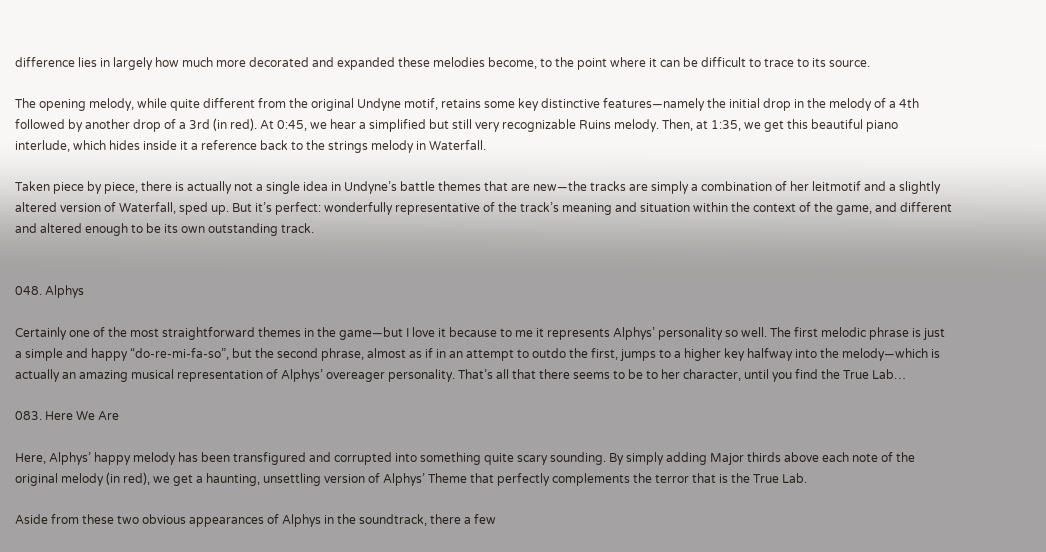difference lies in largely how much more decorated and expanded these melodies become, to the point where it can be difficult to trace to its source.

The opening melody, while quite different from the original Undyne motif, retains some key distinctive features—namely the initial drop in the melody of a 4th followed by another drop of a 3rd (in red). At 0:45, we hear a simplified but still very recognizable Ruins melody. Then, at 1:35, we get this beautiful piano interlude, which hides inside it a reference back to the strings melody in Waterfall.

Taken piece by piece, there is actually not a single idea in Undyne’s battle themes that are new—the tracks are simply a combination of her leitmotif and a slightly altered version of Waterfall, sped up. But it’s perfect: wonderfully representative of the track’s meaning and situation within the context of the game, and different and altered enough to be its own outstanding track.


048. Alphys

Certainly one of the most straightforward themes in the game—but I love it because to me it represents Alphys’ personality so well. The first melodic phrase is just a simple and happy “do-re-mi-fa-so”, but the second phrase, almost as if in an attempt to outdo the first, jumps to a higher key halfway into the melody—which is actually an amazing musical representation of Alphys’ overeager personality. That’s all that there seems to be to her character, until you find the True Lab…

083. Here We Are

Here, Alphys’ happy melody has been transfigured and corrupted into something quite scary sounding. By simply adding Major thirds above each note of the original melody (in red), we get a haunting, unsettling version of Alphys’ Theme that perfectly complements the terror that is the True Lab.

Aside from these two obvious appearances of Alphys in the soundtrack, there a few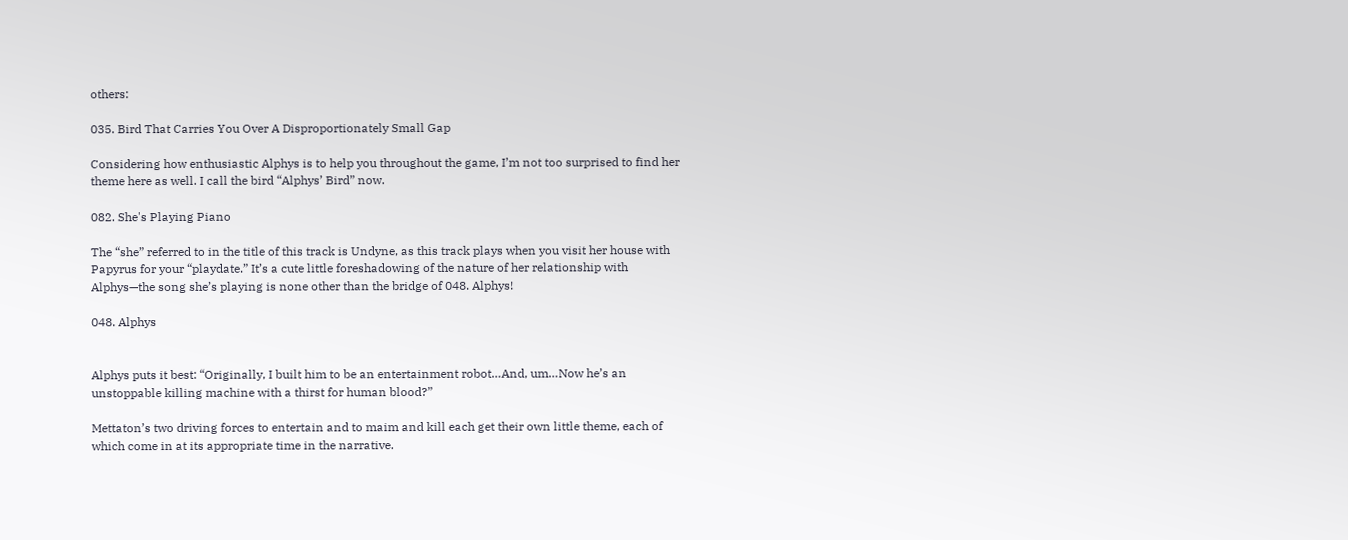others:

035. Bird That Carries You Over A Disproportionately Small Gap

Considering how enthusiastic Alphys is to help you throughout the game, I’m not too surprised to find her theme here as well. I call the bird “Alphys’ Bird” now.

082. She's Playing Piano

The “she” referred to in the title of this track is Undyne, as this track plays when you visit her house with Papyrus for your “playdate.” It’s a cute little foreshadowing of the nature of her relationship with Alphys—the song she’s playing is none other than the bridge of 048. Alphys!

048. Alphys


Alphys puts it best: “Originally, I built him to be an entertainment robot…And, um…Now he’s an unstoppable killing machine with a thirst for human blood?”

Mettaton’s two driving forces to entertain and to maim and kill each get their own little theme, each of which come in at its appropriate time in the narrative.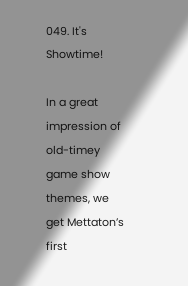049. It's Showtime!

In a great impression of old-timey game show themes, we get Mettaton’s first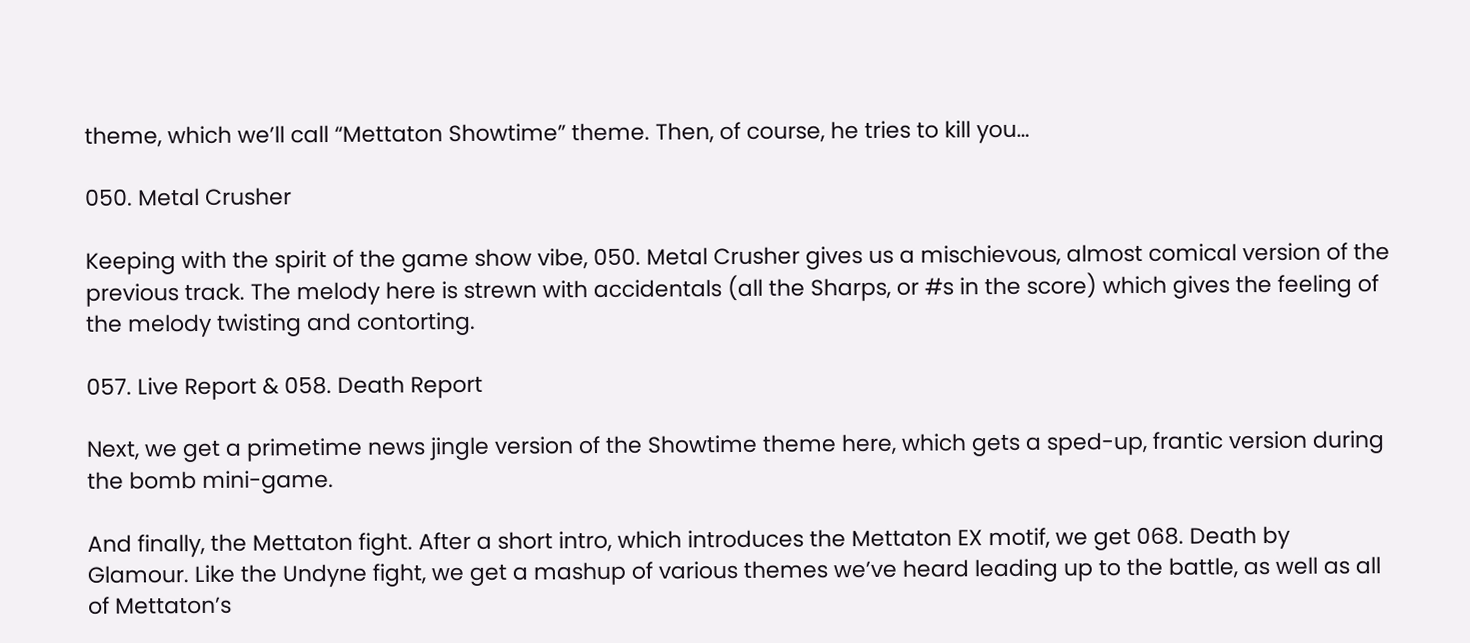theme, which we’ll call “Mettaton Showtime” theme. Then, of course, he tries to kill you…

050. Metal Crusher

Keeping with the spirit of the game show vibe, 050. Metal Crusher gives us a mischievous, almost comical version of the previous track. The melody here is strewn with accidentals (all the Sharps, or #s in the score) which gives the feeling of the melody twisting and contorting.

057. Live Report & 058. Death Report

Next, we get a primetime news jingle version of the Showtime theme here, which gets a sped-up, frantic version during the bomb mini-game.

And finally, the Mettaton fight. After a short intro, which introduces the Mettaton EX motif, we get 068. Death by Glamour. Like the Undyne fight, we get a mashup of various themes we’ve heard leading up to the battle, as well as all of Mettaton’s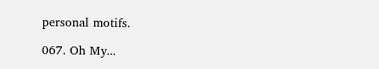personal motifs.

067. Oh My...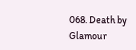068. Death by Glamour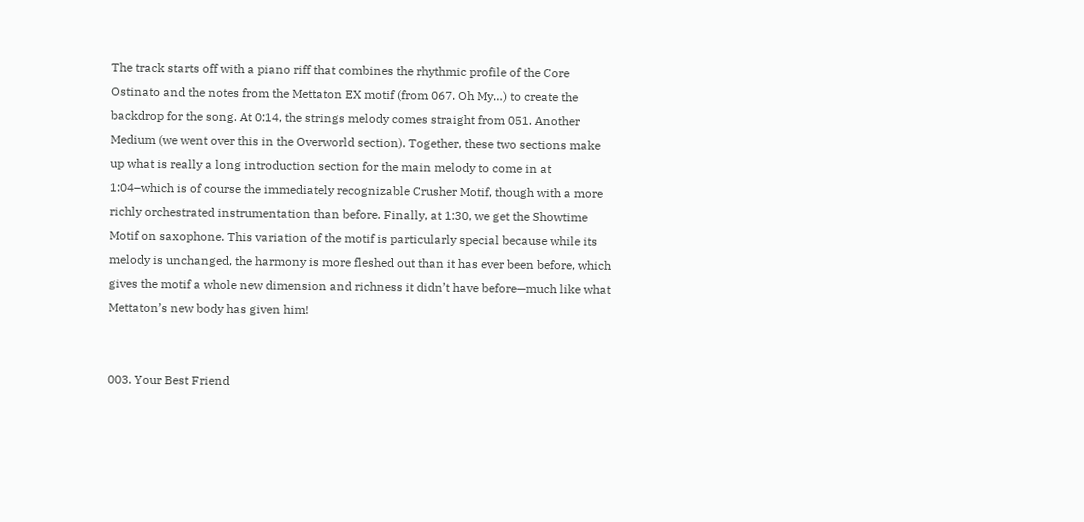The track starts off with a piano riff that combines the rhythmic profile of the Core Ostinato and the notes from the Mettaton EX motif (from 067. Oh My…) to create the backdrop for the song. At 0:14, the strings melody comes straight from 051. Another Medium (we went over this in the Overworld section). Together, these two sections make up what is really a long introduction section for the main melody to come in at 1:04–which is of course the immediately recognizable Crusher Motif, though with a more richly orchestrated instrumentation than before. Finally, at 1:30, we get the Showtime Motif on saxophone. This variation of the motif is particularly special because while its melody is unchanged, the harmony is more fleshed out than it has ever been before, which gives the motif a whole new dimension and richness it didn’t have before—much like what Mettaton’s new body has given him!


003. Your Best Friend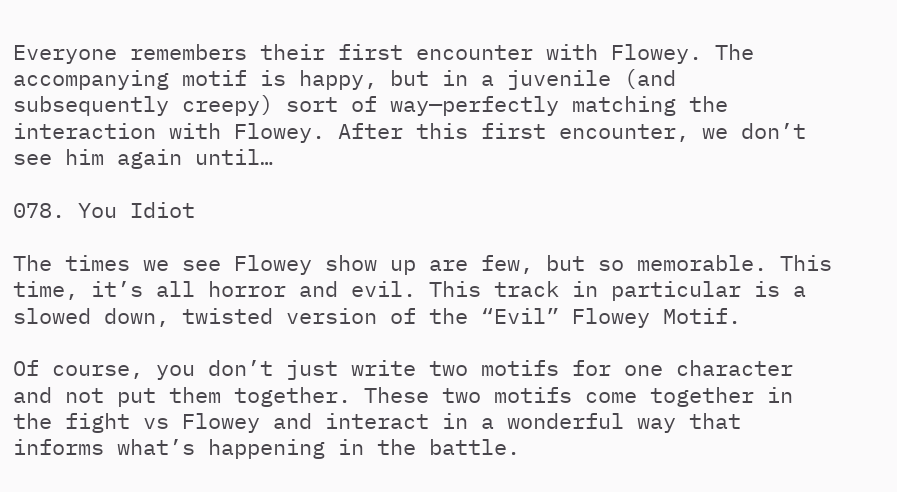Everyone remembers their first encounter with Flowey. The accompanying motif is happy, but in a juvenile (and subsequently creepy) sort of way—perfectly matching the interaction with Flowey. After this first encounter, we don’t see him again until…

078. You Idiot

The times we see Flowey show up are few, but so memorable. This time, it’s all horror and evil. This track in particular is a slowed down, twisted version of the “Evil” Flowey Motif.

Of course, you don’t just write two motifs for one character and not put them together. These two motifs come together in the fight vs Flowey and interact in a wonderful way that informs what’s happening in the battle.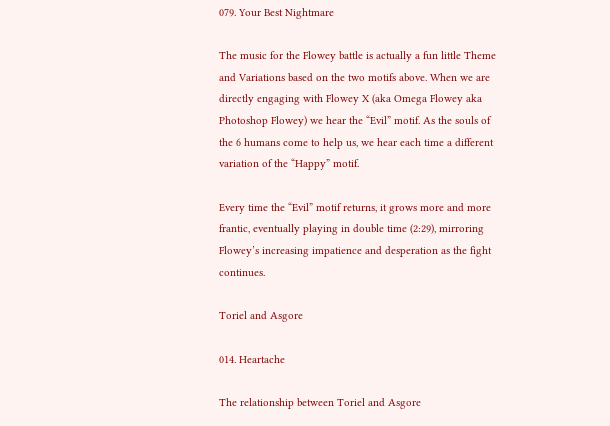079. Your Best Nightmare

The music for the Flowey battle is actually a fun little Theme and Variations based on the two motifs above. When we are directly engaging with Flowey X (aka Omega Flowey aka Photoshop Flowey) we hear the “Evil” motif. As the souls of the 6 humans come to help us, we hear each time a different variation of the “Happy” motif.

Every time the “Evil” motif returns, it grows more and more frantic, eventually playing in double time (2:29), mirroring Flowey’s increasing impatience and desperation as the fight continues.

Toriel and Asgore

014. Heartache

The relationship between Toriel and Asgore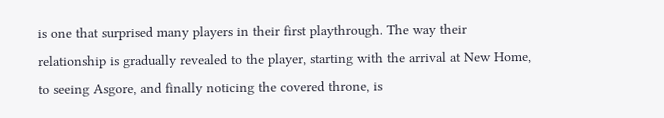is one that surprised many players in their first playthrough. The way their relationship is gradually revealed to the player, starting with the arrival at New Home, to seeing Asgore, and finally noticing the covered throne, is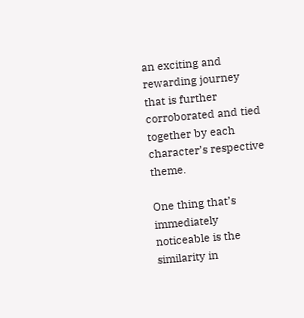an exciting and rewarding journey that is further corroborated and tied together by each character’s respective theme.

One thing that’s immediately noticeable is the similarity in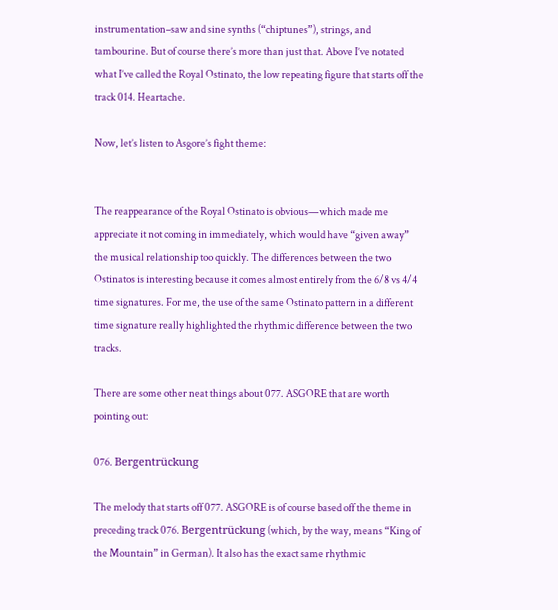instrumentation–saw and sine synths (“chiptunes”), strings, and tambourine. But of course there’s more than just that. Above I’ve notated what I’ve called the Royal Ostinato, the low repeating figure that starts off the track 014. Heartache.

Now, let’s listen to Asgore’s fight theme:


The reappearance of the Royal Ostinato is obvious—which made me appreciate it not coming in immediately, which would have “given away” the musical relationship too quickly. The differences between the two Ostinatos is interesting because it comes almost entirely from the 6/8 vs 4/4 time signatures. For me, the use of the same Ostinato pattern in a different time signature really highlighted the rhythmic difference between the two tracks.

There are some other neat things about 077. ASGORE that are worth pointing out:

076. Bergentrückung

The melody that starts off 077. ASGORE is of course based off the theme in preceding track 076. Bergentrückung (which, by the way, means “King of the Mountain” in German). It also has the exact same rhythmic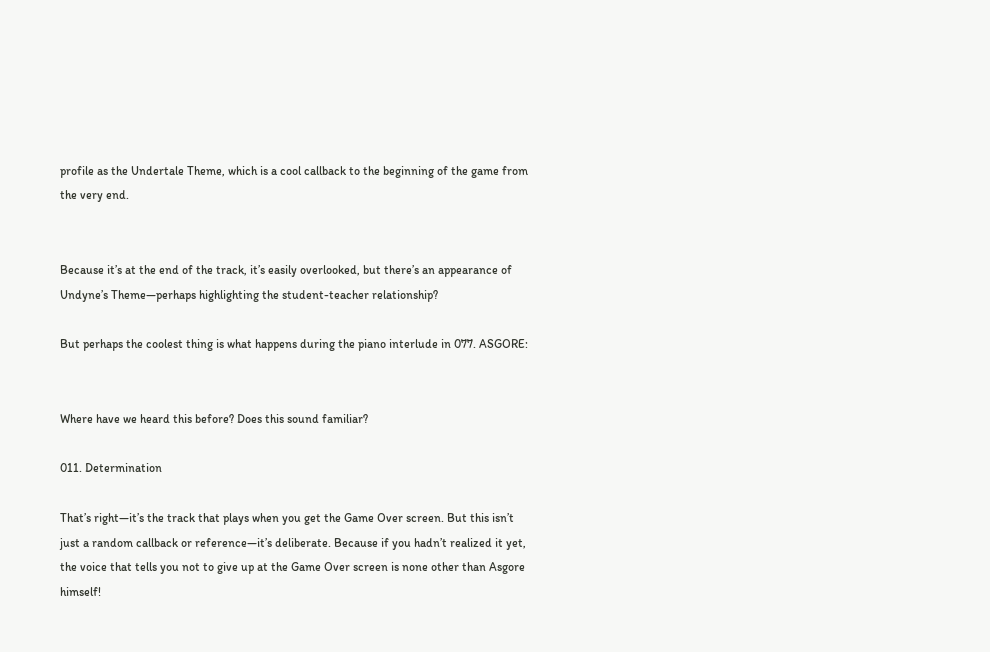profile as the Undertale Theme, which is a cool callback to the beginning of the game from the very end.


Because it’s at the end of the track, it’s easily overlooked, but there’s an appearance of Undyne’s Theme—perhaps highlighting the student-teacher relationship?

But perhaps the coolest thing is what happens during the piano interlude in 077. ASGORE:


Where have we heard this before? Does this sound familiar?

011. Determination

That’s right—it’s the track that plays when you get the Game Over screen. But this isn’t just a random callback or reference—it’s deliberate. Because if you hadn’t realized it yet, the voice that tells you not to give up at the Game Over screen is none other than Asgore himself!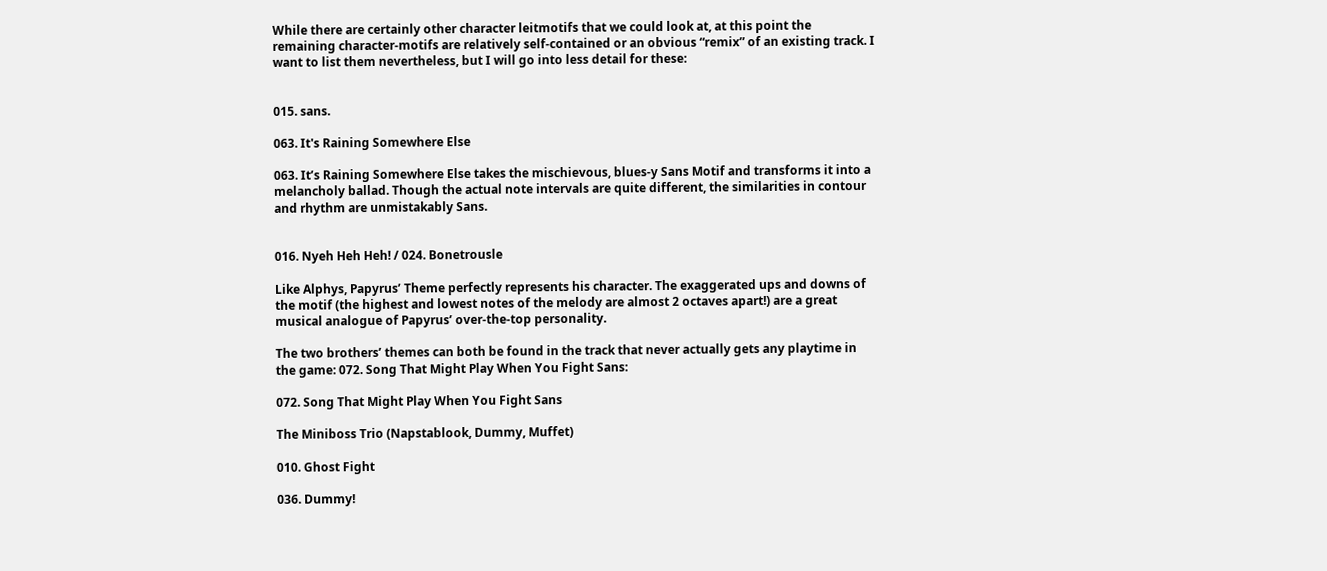While there are certainly other character leitmotifs that we could look at, at this point the remaining character-motifs are relatively self-contained or an obvious “remix” of an existing track. I want to list them nevertheless, but I will go into less detail for these:


015. sans.

063. It's Raining Somewhere Else

063. It’s Raining Somewhere Else takes the mischievous, blues-y Sans Motif and transforms it into a melancholy ballad. Though the actual note intervals are quite different, the similarities in contour and rhythm are unmistakably Sans.


016. Nyeh Heh Heh! / 024. Bonetrousle

Like Alphys, Papyrus’ Theme perfectly represents his character. The exaggerated ups and downs of the motif (the highest and lowest notes of the melody are almost 2 octaves apart!) are a great musical analogue of Papyrus’ over-the-top personality.

The two brothers’ themes can both be found in the track that never actually gets any playtime in the game: 072. Song That Might Play When You Fight Sans:

072. Song That Might Play When You Fight Sans

The Miniboss Trio (Napstablook, Dummy, Muffet)

010. Ghost Fight

036. Dummy!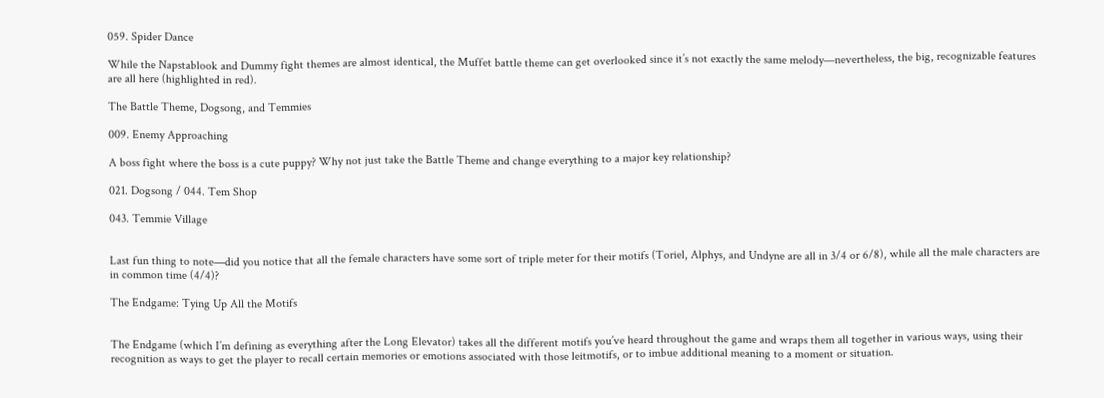059. Spider Dance

While the Napstablook and Dummy fight themes are almost identical, the Muffet battle theme can get overlooked since it’s not exactly the same melody—nevertheless, the big, recognizable features are all here (highlighted in red).

The Battle Theme, Dogsong, and Temmies

009. Enemy Approaching

A boss fight where the boss is a cute puppy? Why not just take the Battle Theme and change everything to a major key relationship?

021. Dogsong / 044. Tem Shop

043. Temmie Village


Last fun thing to note—did you notice that all the female characters have some sort of triple meter for their motifs (Toriel, Alphys, and Undyne are all in 3/4 or 6/8), while all the male characters are in common time (4/4)?

The Endgame: Tying Up All the Motifs


The Endgame (which I’m defining as everything after the Long Elevator) takes all the different motifs you’ve heard throughout the game and wraps them all together in various ways, using their recognition as ways to get the player to recall certain memories or emotions associated with those leitmotifs, or to imbue additional meaning to a moment or situation.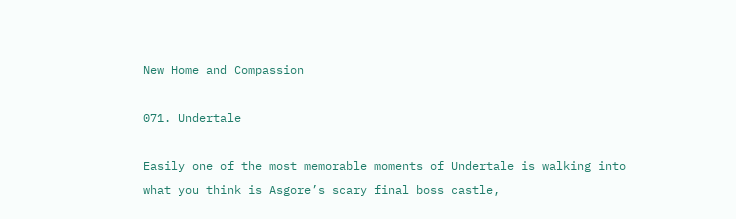New Home and Compassion

071. Undertale

Easily one of the most memorable moments of Undertale is walking into what you think is Asgore’s scary final boss castle,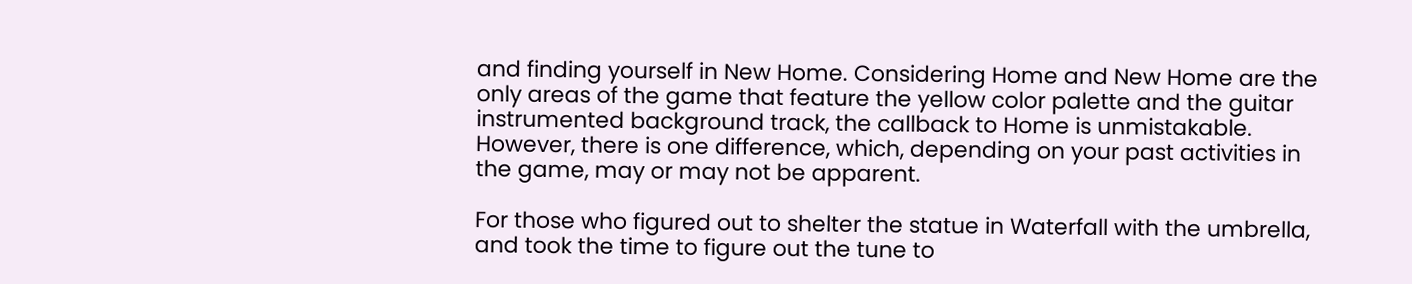and finding yourself in New Home. Considering Home and New Home are the only areas of the game that feature the yellow color palette and the guitar instrumented background track, the callback to Home is unmistakable. However, there is one difference, which, depending on your past activities in the game, may or may not be apparent.

For those who figured out to shelter the statue in Waterfall with the umbrella, and took the time to figure out the tune to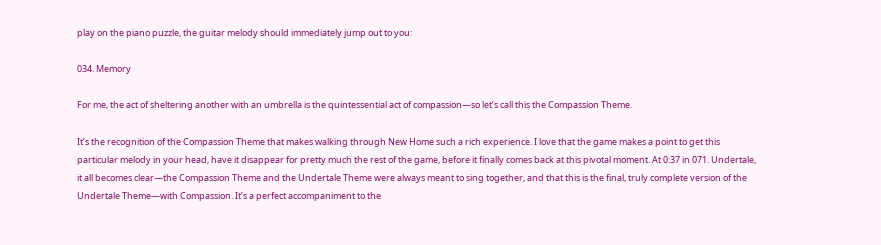play on the piano puzzle, the guitar melody should immediately jump out to you:

034. Memory

For me, the act of sheltering another with an umbrella is the quintessential act of compassion—so let’s call this the Compassion Theme.

It’s the recognition of the Compassion Theme that makes walking through New Home such a rich experience. I love that the game makes a point to get this particular melody in your head, have it disappear for pretty much the rest of the game, before it finally comes back at this pivotal moment. At 0:37 in 071. Undertale, it all becomes clear—the Compassion Theme and the Undertale Theme were always meant to sing together, and that this is the final, truly complete version of the Undertale Theme—with Compassion. It’s a perfect accompaniment to the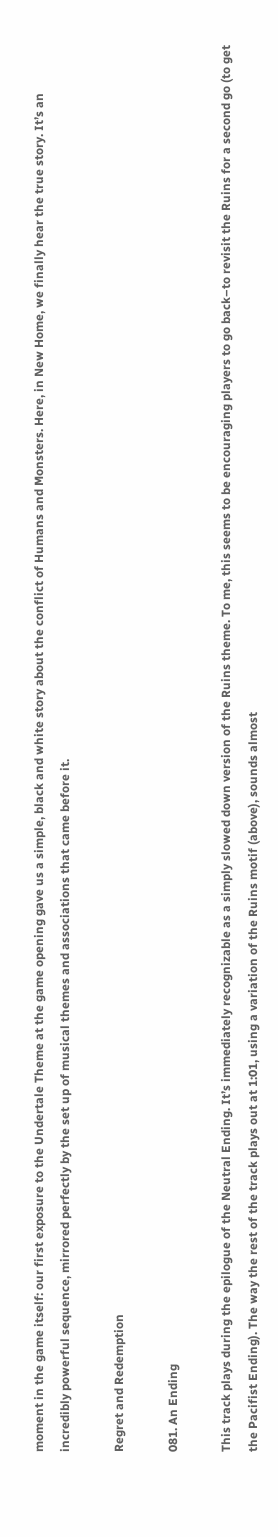moment in the game itself: our first exposure to the Undertale Theme at the game opening gave us a simple, black and white story about the conflict of Humans and Monsters. Here, in New Home, we finally hear the true story. It’s an incredibly powerful sequence, mirrored perfectly by the set up of musical themes and associations that came before it.

Regret and Redemption

081. An Ending

This track plays during the epilogue of the Neutral Ending. It’s immediately recognizable as a simply slowed down version of the Ruins theme. To me, this seems to be encouraging players to go back–to revisit the Ruins for a second go (to get the Pacifist Ending). The way the rest of the track plays out at 1:01, using a variation of the Ruins motif (above), sounds almost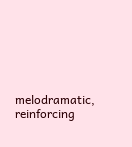melodramatic, reinforcing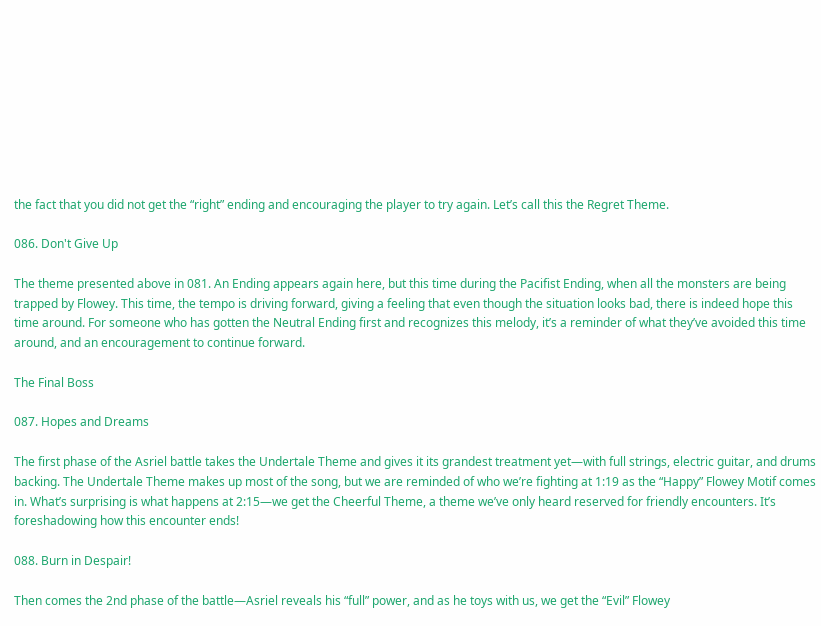the fact that you did not get the “right” ending and encouraging the player to try again. Let’s call this the Regret Theme.

086. Don't Give Up

The theme presented above in 081. An Ending appears again here, but this time during the Pacifist Ending, when all the monsters are being trapped by Flowey. This time, the tempo is driving forward, giving a feeling that even though the situation looks bad, there is indeed hope this time around. For someone who has gotten the Neutral Ending first and recognizes this melody, it’s a reminder of what they’ve avoided this time around, and an encouragement to continue forward.

The Final Boss

087. Hopes and Dreams

The first phase of the Asriel battle takes the Undertale Theme and gives it its grandest treatment yet—with full strings, electric guitar, and drums backing. The Undertale Theme makes up most of the song, but we are reminded of who we’re fighting at 1:19 as the “Happy” Flowey Motif comes in. What’s surprising is what happens at 2:15—we get the Cheerful Theme, a theme we’ve only heard reserved for friendly encounters. It’s foreshadowing how this encounter ends!

088. Burn in Despair!

Then comes the 2nd phase of the battle—Asriel reveals his “full” power, and as he toys with us, we get the “Evil” Flowey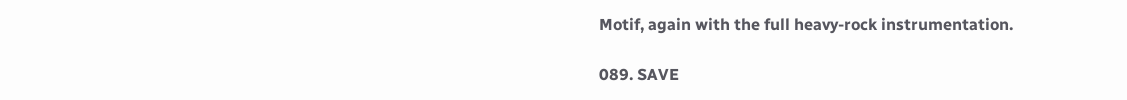Motif, again with the full heavy-rock instrumentation.

089. SAVE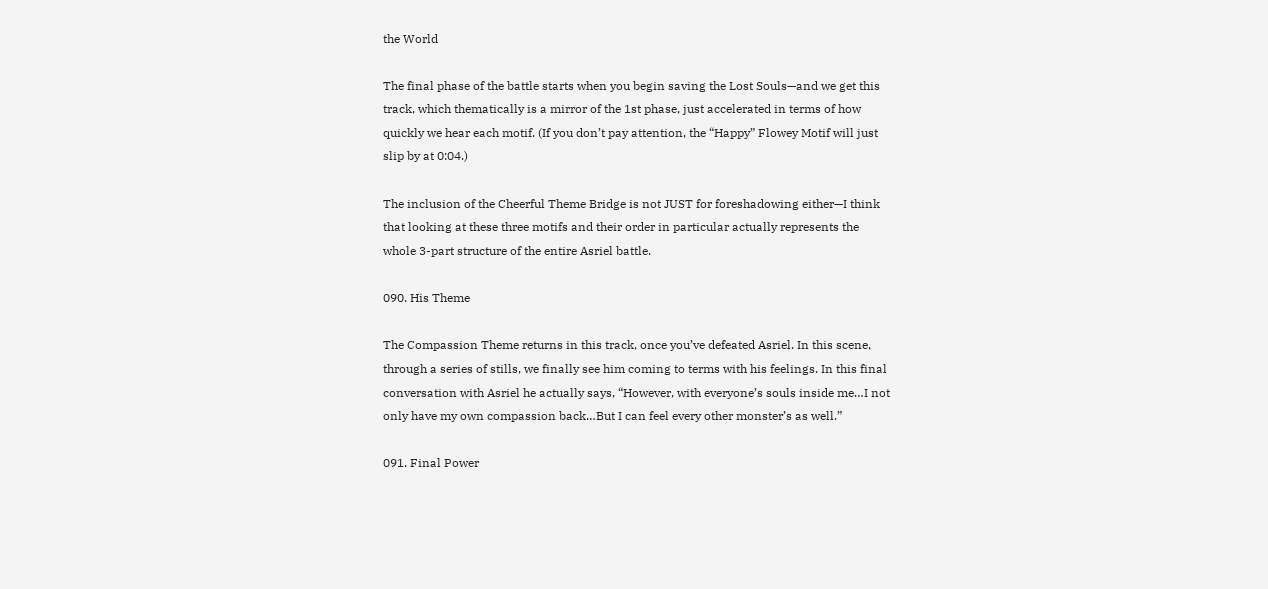the World

The final phase of the battle starts when you begin saving the Lost Souls—and we get this track, which thematically is a mirror of the 1st phase, just accelerated in terms of how quickly we hear each motif. (If you don’t pay attention, the “Happy” Flowey Motif will just slip by at 0:04.)

The inclusion of the Cheerful Theme Bridge is not JUST for foreshadowing either—I think that looking at these three motifs and their order in particular actually represents the whole 3-part structure of the entire Asriel battle.

090. His Theme

The Compassion Theme returns in this track, once you’ve defeated Asriel. In this scene, through a series of stills, we finally see him coming to terms with his feelings. In this final conversation with Asriel he actually says, “However, with everyone’s souls inside me…I not only have my own compassion back…But I can feel every other monster’s as well.”

091. Final Power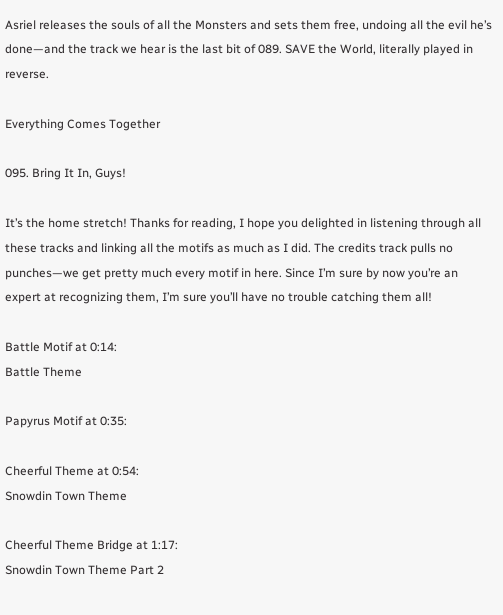Asriel releases the souls of all the Monsters and sets them free, undoing all the evil he’s done—and the track we hear is the last bit of 089. SAVE the World, literally played in reverse.

Everything Comes Together

095. Bring It In, Guys!

It’s the home stretch! Thanks for reading, I hope you delighted in listening through all these tracks and linking all the motifs as much as I did. The credits track pulls no punches—we get pretty much every motif in here. Since I’m sure by now you’re an expert at recognizing them, I’m sure you’ll have no trouble catching them all!

Battle Motif at 0:14:
Battle Theme

Papyrus Motif at 0:35:

Cheerful Theme at 0:54:
Snowdin Town Theme

Cheerful Theme Bridge at 1:17:
Snowdin Town Theme Part 2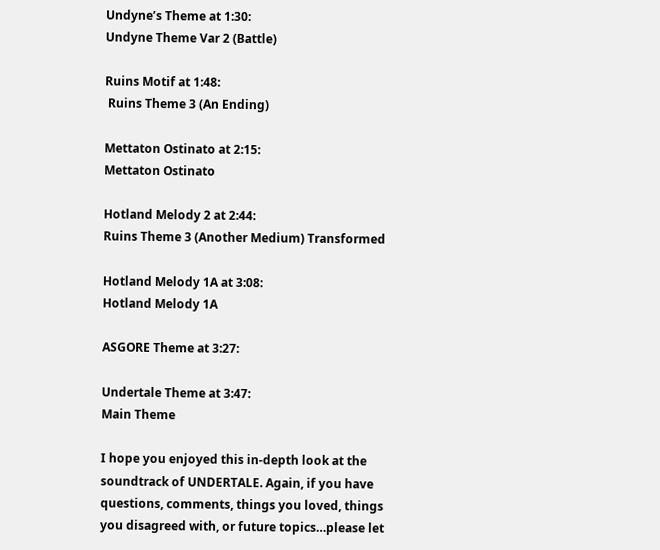Undyne’s Theme at 1:30:
Undyne Theme Var 2 (Battle)

Ruins Motif at 1:48:
 Ruins Theme 3 (An Ending)

Mettaton Ostinato at 2:15:
Mettaton Ostinato

Hotland Melody 2 at 2:44:
Ruins Theme 3 (Another Medium) Transformed

Hotland Melody 1A at 3:08:
Hotland Melody 1A

ASGORE Theme at 3:27:

Undertale Theme at 3:47:
Main Theme

I hope you enjoyed this in-depth look at the soundtrack of UNDERTALE. Again, if you have questions, comments, things you loved, things you disagreed with, or future topics…please let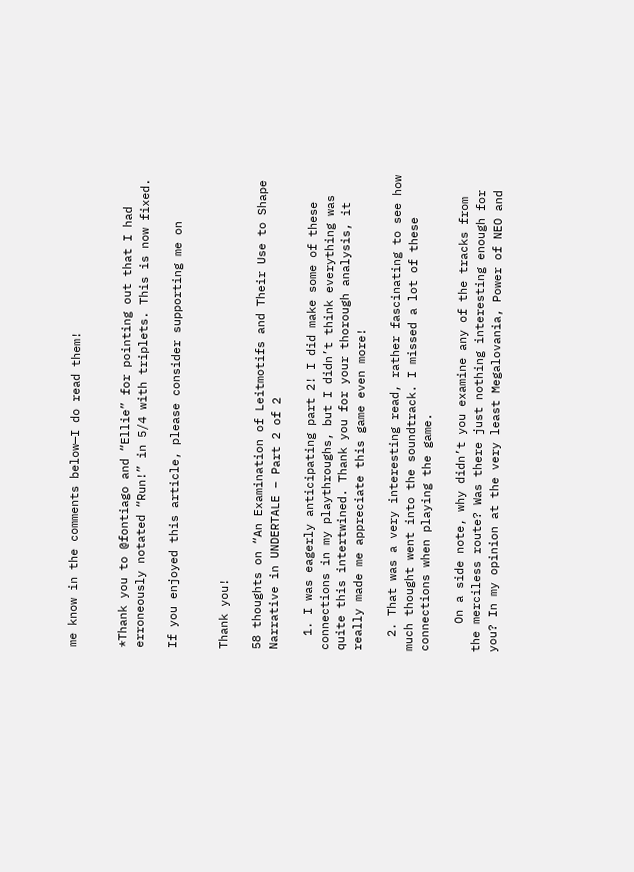me know in the comments below—I do read them!


*Thank you to @fontiago and “Ellie” for pointing out that I had erroneously notated “Run!” in 5/4 with triplets. This is now fixed.

If you enjoyed this article, please consider supporting me on


Thank you!

58 thoughts on “An Examination of Leitmotifs and Their Use to Shape Narrative in UNDERTALE – Part 2 of 2

  1. I was eagerly anticipating part 2! I did make some of these connections in my playthroughs, but I didn’t think everything was quite this intertwined. Thank you for your thorough analysis, it really made me appreciate this game even more!

  2. That was a very interesting read, rather fascinating to see how much thought went into the soundtrack. I missed a lot of these connections when playing the game.

    On a side note, why didn’t you examine any of the tracks from the merciless route? Was there just nothing interesting enough for you? In my opinion at the very least Megalovania, Power of NEO and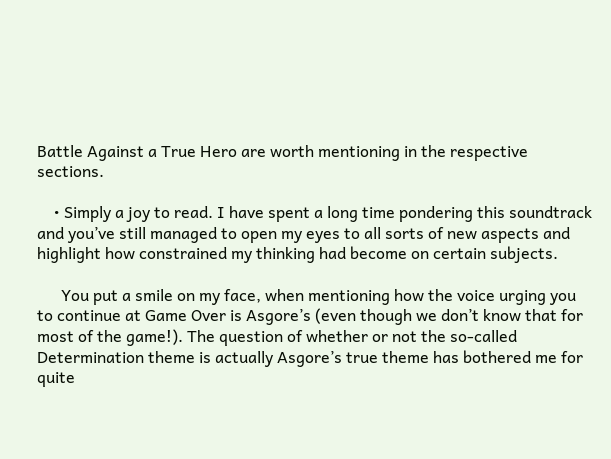Battle Against a True Hero are worth mentioning in the respective sections.

    • Simply a joy to read. I have spent a long time pondering this soundtrack and you’ve still managed to open my eyes to all sorts of new aspects and highlight how constrained my thinking had become on certain subjects.

      You put a smile on my face, when mentioning how the voice urging you to continue at Game Over is Asgore’s (even though we don’t know that for most of the game!). The question of whether or not the so-called Determination theme is actually Asgore’s true theme has bothered me for quite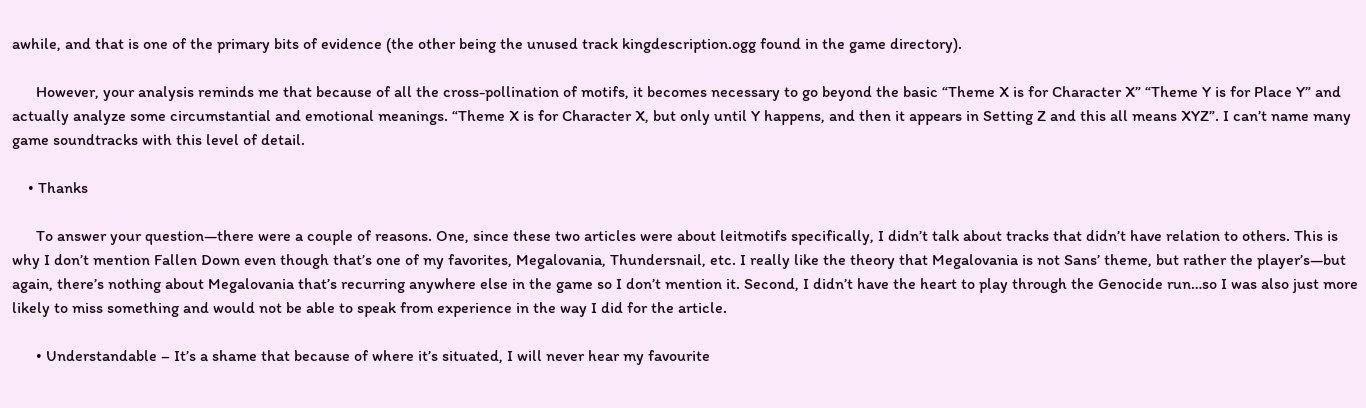awhile, and that is one of the primary bits of evidence (the other being the unused track kingdescription.ogg found in the game directory).

      However, your analysis reminds me that because of all the cross-pollination of motifs, it becomes necessary to go beyond the basic “Theme X is for Character X” “Theme Y is for Place Y” and actually analyze some circumstantial and emotional meanings. “Theme X is for Character X, but only until Y happens, and then it appears in Setting Z and this all means XYZ”. I can’t name many game soundtracks with this level of detail.

    • Thanks

      To answer your question—there were a couple of reasons. One, since these two articles were about leitmotifs specifically, I didn’t talk about tracks that didn’t have relation to others. This is why I don’t mention Fallen Down even though that’s one of my favorites, Megalovania, Thundersnail, etc. I really like the theory that Megalovania is not Sans’ theme, but rather the player’s—but again, there’s nothing about Megalovania that’s recurring anywhere else in the game so I don’t mention it. Second, I didn’t have the heart to play through the Genocide run…so I was also just more likely to miss something and would not be able to speak from experience in the way I did for the article.

      • Understandable – It’s a shame that because of where it’s situated, I will never hear my favourite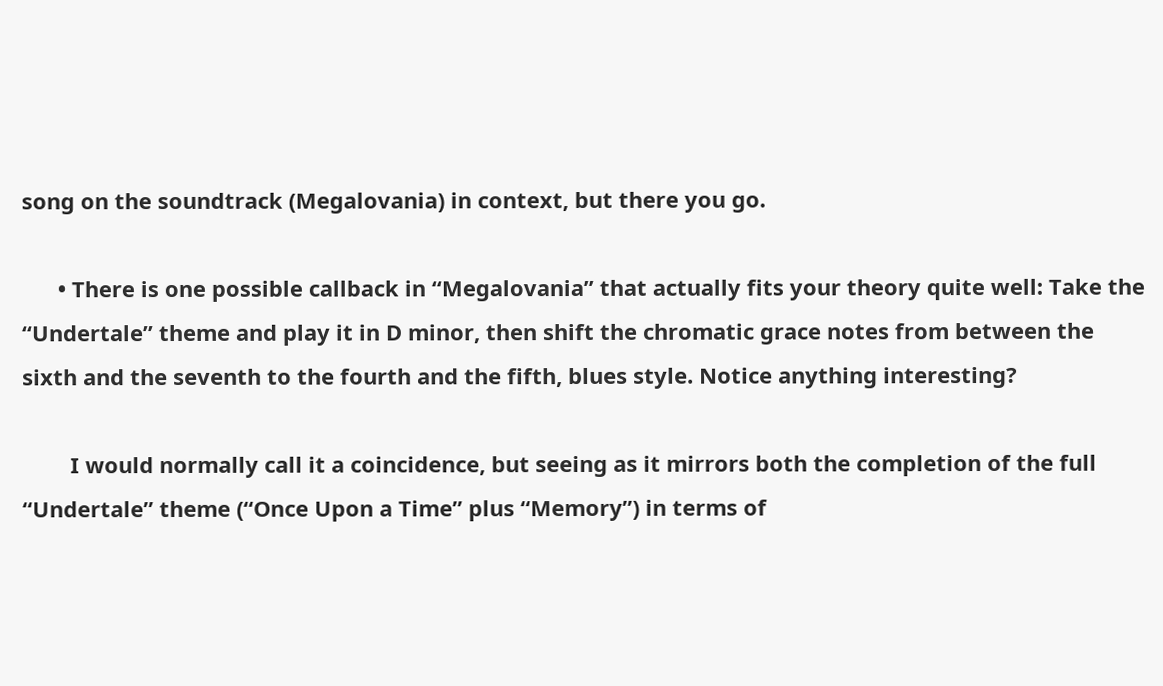song on the soundtrack (Megalovania) in context, but there you go.

      • There is one possible callback in “Megalovania” that actually fits your theory quite well: Take the “Undertale” theme and play it in D minor, then shift the chromatic grace notes from between the sixth and the seventh to the fourth and the fifth, blues style. Notice anything interesting?

        I would normally call it a coincidence, but seeing as it mirrors both the completion of the full “Undertale” theme (“Once Upon a Time” plus “Memory”) in terms of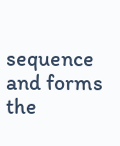sequence and forms the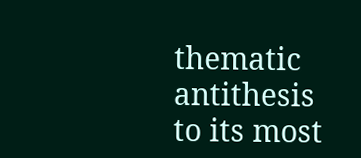thematic antithesis to its most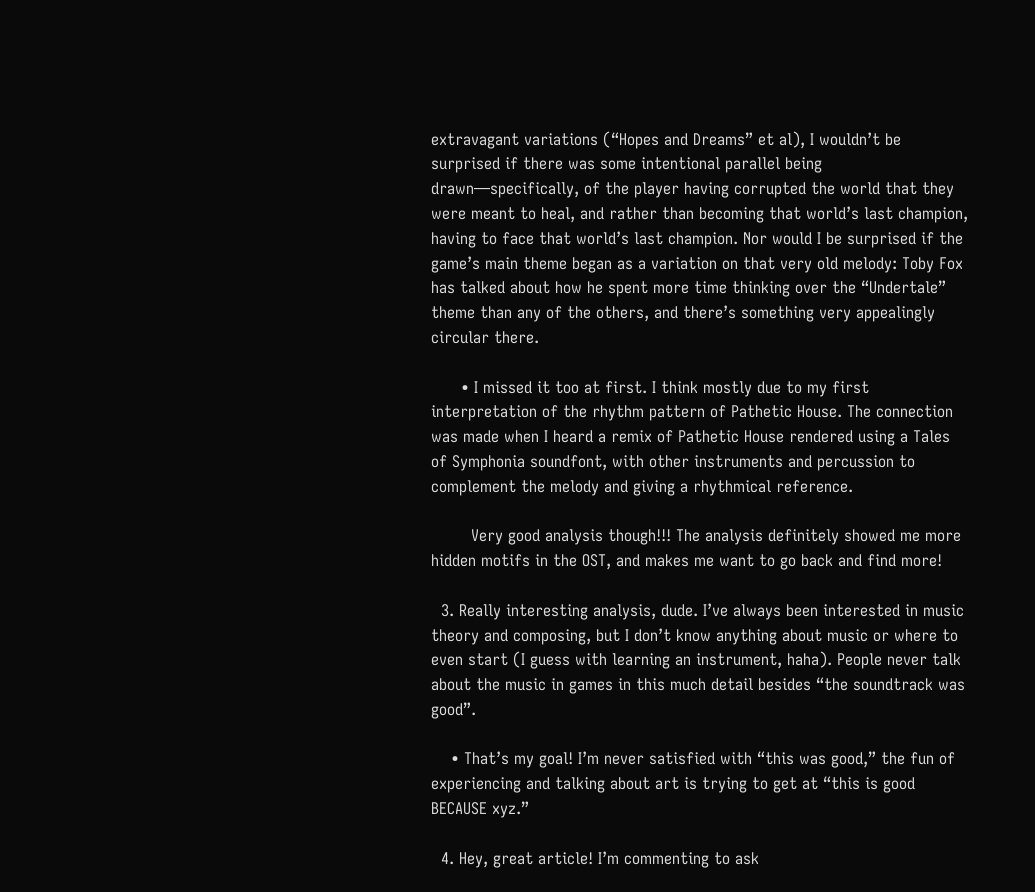extravagant variations (“Hopes and Dreams” et al), I wouldn’t be surprised if there was some intentional parallel being drawn—specifically, of the player having corrupted the world that they were meant to heal, and rather than becoming that world’s last champion, having to face that world’s last champion. Nor would I be surprised if the game’s main theme began as a variation on that very old melody: Toby Fox has talked about how he spent more time thinking over the “Undertale” theme than any of the others, and there’s something very appealingly circular there.

      • I missed it too at first. I think mostly due to my first interpretation of the rhythm pattern of Pathetic House. The connection was made when I heard a remix of Pathetic House rendered using a Tales of Symphonia soundfont, with other instruments and percussion to complement the melody and giving a rhythmical reference.

        Very good analysis though!!! The analysis definitely showed me more hidden motifs in the OST, and makes me want to go back and find more!

  3. Really interesting analysis, dude. I’ve always been interested in music theory and composing, but I don’t know anything about music or where to even start (I guess with learning an instrument, haha). People never talk about the music in games in this much detail besides “the soundtrack was good”.

    • That’s my goal! I’m never satisfied with “this was good,” the fun of experiencing and talking about art is trying to get at “this is good BECAUSE xyz.”

  4. Hey, great article! I’m commenting to ask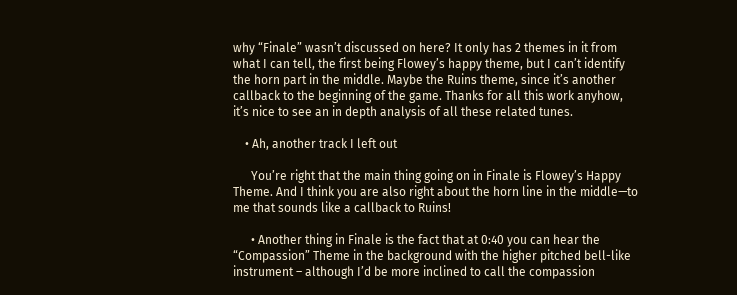why “Finale” wasn’t discussed on here? It only has 2 themes in it from what I can tell, the first being Flowey’s happy theme, but I can’t identify the horn part in the middle. Maybe the Ruins theme, since it’s another callback to the beginning of the game. Thanks for all this work anyhow, it’s nice to see an in depth analysis of all these related tunes.

    • Ah, another track I left out

      You’re right that the main thing going on in Finale is Flowey’s Happy Theme. And I think you are also right about the horn line in the middle—to me that sounds like a callback to Ruins!

      • Another thing in Finale is the fact that at 0:40 you can hear the “Compassion” Theme in the background with the higher pitched bell-like instrument – although I’d be more inclined to call the compassion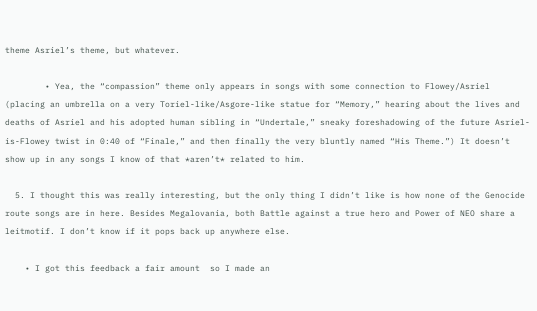theme Asriel’s theme, but whatever.

        • Yea, the “compassion” theme only appears in songs with some connection to Flowey/Asriel (placing an umbrella on a very Toriel-like/Asgore-like statue for “Memory,” hearing about the lives and deaths of Asriel and his adopted human sibling in “Undertale,” sneaky foreshadowing of the future Asriel-is-Flowey twist in 0:40 of “Finale,” and then finally the very bluntly named “His Theme.”) It doesn’t show up in any songs I know of that *aren’t* related to him.

  5. I thought this was really interesting, but the only thing I didn’t like is how none of the Genocide route songs are in here. Besides Megalovania, both Battle against a true hero and Power of NEO share a leitmotif. I don’t know if it pops back up anywhere else.

    • I got this feedback a fair amount  so I made an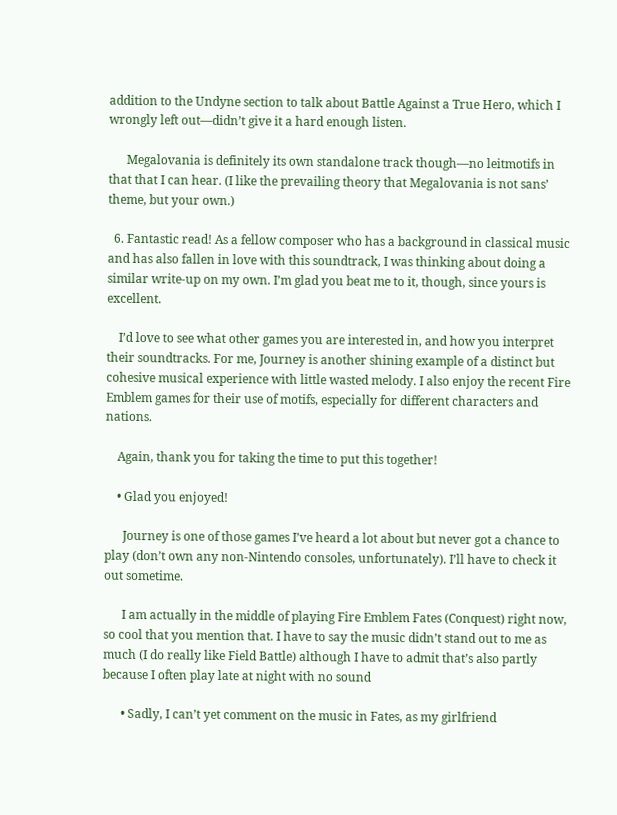addition to the Undyne section to talk about Battle Against a True Hero, which I wrongly left out—didn’t give it a hard enough listen.

      Megalovania is definitely its own standalone track though—no leitmotifs in that that I can hear. (I like the prevailing theory that Megalovania is not sans’ theme, but your own.)

  6. Fantastic read! As a fellow composer who has a background in classical music and has also fallen in love with this soundtrack, I was thinking about doing a similar write-up on my own. I’m glad you beat me to it, though, since yours is excellent.

    I’d love to see what other games you are interested in, and how you interpret their soundtracks. For me, Journey is another shining example of a distinct but cohesive musical experience with little wasted melody. I also enjoy the recent Fire Emblem games for their use of motifs, especially for different characters and nations.

    Again, thank you for taking the time to put this together!

    • Glad you enjoyed!

      Journey is one of those games I’ve heard a lot about but never got a chance to play (don’t own any non-Nintendo consoles, unfortunately). I’ll have to check it out sometime.

      I am actually in the middle of playing Fire Emblem Fates (Conquest) right now, so cool that you mention that. I have to say the music didn’t stand out to me as much (I do really like Field Battle) although I have to admit that’s also partly because I often play late at night with no sound

      • Sadly, I can’t yet comment on the music in Fates, as my girlfriend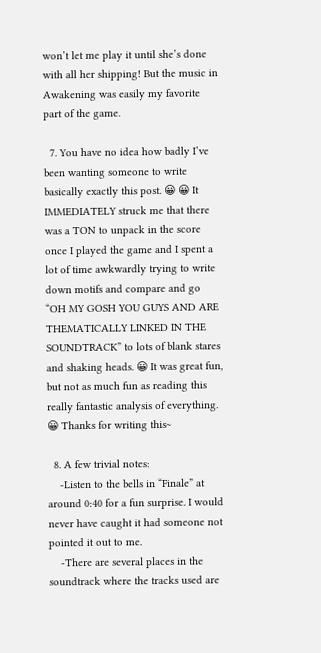won’t let me play it until she’s done with all her shipping! But the music in Awakening was easily my favorite part of the game.

  7. You have no idea how badly I’ve been wanting someone to write basically exactly this post. 😀 😀 It IMMEDIATELY struck me that there was a TON to unpack in the score once I played the game and I spent a lot of time awkwardly trying to write down motifs and compare and go “OH MY GOSH YOU GUYS AND ARE THEMATICALLY LINKED IN THE SOUNDTRACK” to lots of blank stares and shaking heads. 😀 It was great fun, but not as much fun as reading this really fantastic analysis of everything. 😀 Thanks for writing this~

  8. A few trivial notes:
    -Listen to the bells in “Finale” at around 0:40 for a fun surprise. I would never have caught it had someone not pointed it out to me.
    -There are several places in the soundtrack where the tracks used are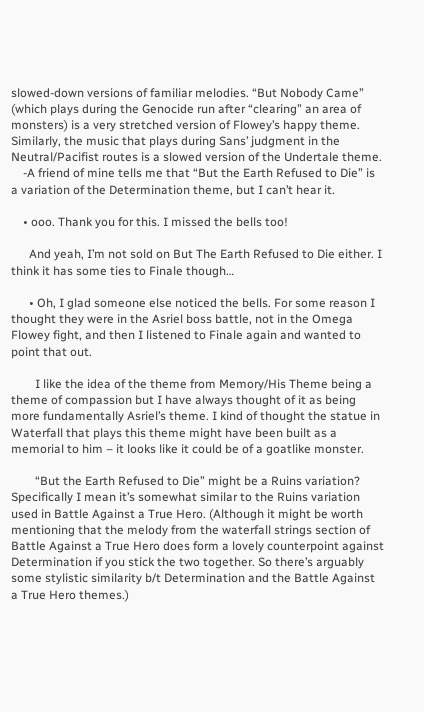slowed-down versions of familiar melodies. “But Nobody Came” (which plays during the Genocide run after “clearing” an area of monsters) is a very stretched version of Flowey’s happy theme. Similarly, the music that plays during Sans’ judgment in the Neutral/Pacifist routes is a slowed version of the Undertale theme.
    -A friend of mine tells me that “But the Earth Refused to Die” is a variation of the Determination theme, but I can’t hear it.

    • ooo. Thank you for this. I missed the bells too!

      And yeah, I’m not sold on But The Earth Refused to Die either. I think it has some ties to Finale though…

      • Oh, I glad someone else noticed the bells. For some reason I thought they were in the Asriel boss battle, not in the Omega Flowey fight, and then I listened to Finale again and wanted to point that out.

        I like the idea of the theme from Memory/His Theme being a theme of compassion but I have always thought of it as being more fundamentally Asriel’s theme. I kind of thought the statue in Waterfall that plays this theme might have been built as a memorial to him – it looks like it could be of a goatlike monster.

        “But the Earth Refused to Die” might be a Ruins variation? Specifically I mean it’s somewhat similar to the Ruins variation used in Battle Against a True Hero. (Although it might be worth mentioning that the melody from the waterfall strings section of Battle Against a True Hero does form a lovely counterpoint against Determination if you stick the two together. So there’s arguably some stylistic similarity b/t Determination and the Battle Against a True Hero themes.)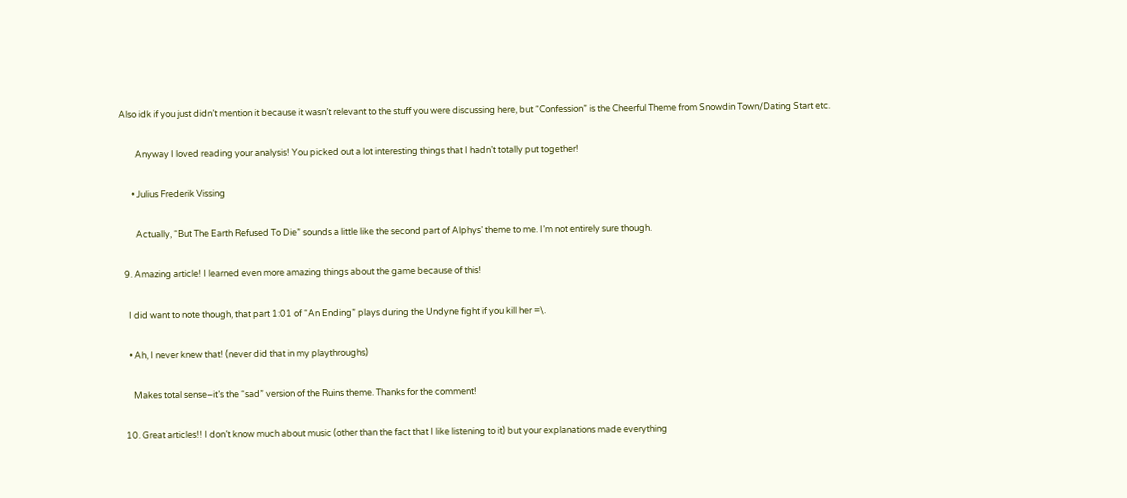Also idk if you just didn’t mention it because it wasn’t relevant to the stuff you were discussing here, but “Confession” is the Cheerful Theme from Snowdin Town/Dating Start etc.

        Anyway I loved reading your analysis! You picked out a lot interesting things that I hadn’t totally put together!

      • Julius Frederik Vissing

        Actually, “But The Earth Refused To Die” sounds a little like the second part of Alphys’ theme to me. I’m not entirely sure though.

  9. Amazing article! I learned even more amazing things about the game because of this!

    I did want to note though, that part 1:01 of “An Ending” plays during the Undyne fight if you kill her =\.

    • Ah, I never knew that! (never did that in my playthroughs)

      Makes total sense–it’s the “sad” version of the Ruins theme. Thanks for the comment!

  10. Great articles!! I don’t know much about music (other than the fact that I like listening to it) but your explanations made everything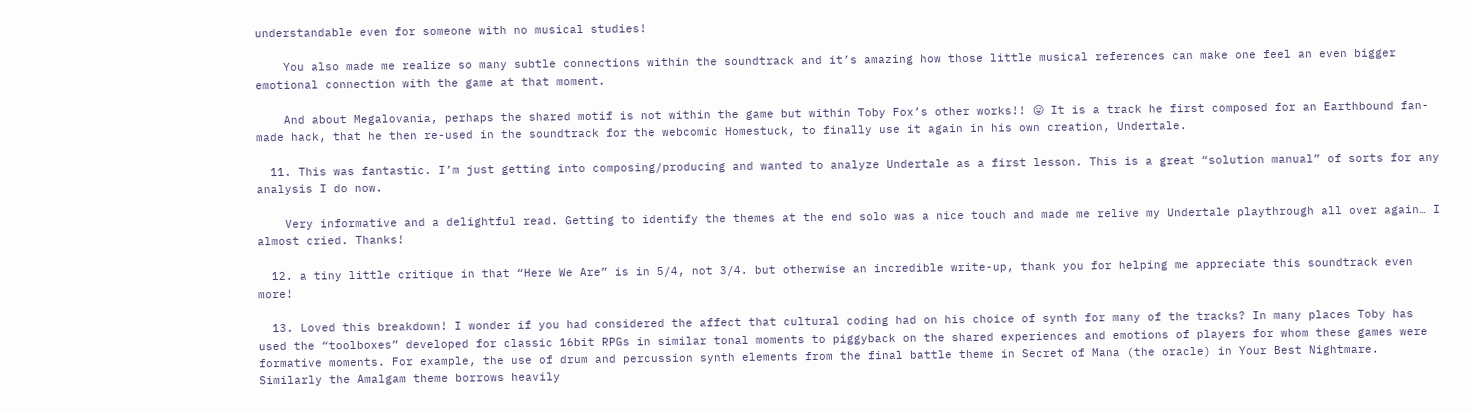understandable even for someone with no musical studies!

    You also made me realize so many subtle connections within the soundtrack and it’s amazing how those little musical references can make one feel an even bigger emotional connection with the game at that moment.

    And about Megalovania, perhaps the shared motif is not within the game but within Toby Fox’s other works!! 😛 It is a track he first composed for an Earthbound fan-made hack, that he then re-used in the soundtrack for the webcomic Homestuck, to finally use it again in his own creation, Undertale.

  11. This was fantastic. I’m just getting into composing/producing and wanted to analyze Undertale as a first lesson. This is a great “solution manual” of sorts for any analysis I do now.

    Very informative and a delightful read. Getting to identify the themes at the end solo was a nice touch and made me relive my Undertale playthrough all over again… I almost cried. Thanks!

  12. a tiny little critique in that “Here We Are” is in 5/4, not 3/4. but otherwise an incredible write-up, thank you for helping me appreciate this soundtrack even more!

  13. Loved this breakdown! I wonder if you had considered the affect that cultural coding had on his choice of synth for many of the tracks? In many places Toby has used the “toolboxes” developed for classic 16bit RPGs in similar tonal moments to piggyback on the shared experiences and emotions of players for whom these games were formative moments. For example, the use of drum and percussion synth elements from the final battle theme in Secret of Mana (the oracle) in Your Best Nightmare. Similarly the Amalgam theme borrows heavily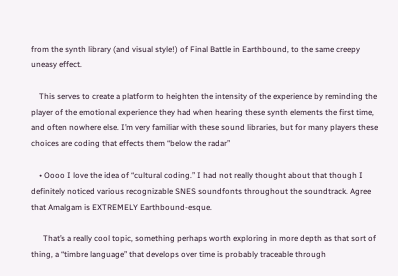from the synth library (and visual style!) of Final Battle in Earthbound, to the same creepy uneasy effect.

    This serves to create a platform to heighten the intensity of the experience by reminding the player of the emotional experience they had when hearing these synth elements the first time, and often nowhere else. I’m very familiar with these sound libraries, but for many players these choices are coding that effects them “below the radar”

    • Oooo I love the idea of “cultural coding.” I had not really thought about that though I definitely noticed various recognizable SNES soundfonts throughout the soundtrack. Agree that Amalgam is EXTREMELY Earthbound-esque.

      That’s a really cool topic, something perhaps worth exploring in more depth as that sort of thing, a “timbre language” that develops over time is probably traceable through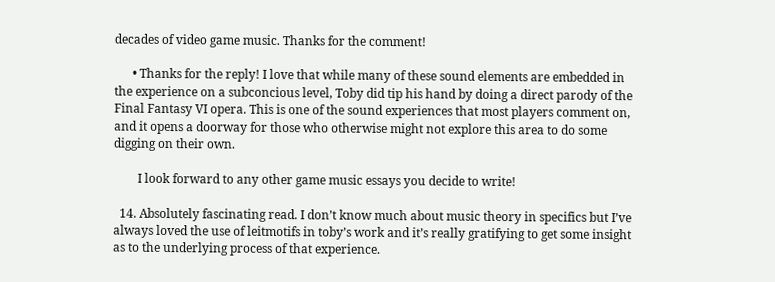decades of video game music. Thanks for the comment!

      • Thanks for the reply! I love that while many of these sound elements are embedded in the experience on a subconcious level, Toby did tip his hand by doing a direct parody of the Final Fantasy VI opera. This is one of the sound experiences that most players comment on, and it opens a doorway for those who otherwise might not explore this area to do some digging on their own.

        I look forward to any other game music essays you decide to write!

  14. Absolutely fascinating read. I don’t know much about music theory in specifics but I’ve always loved the use of leitmotifs in toby’s work and it’s really gratifying to get some insight as to the underlying process of that experience.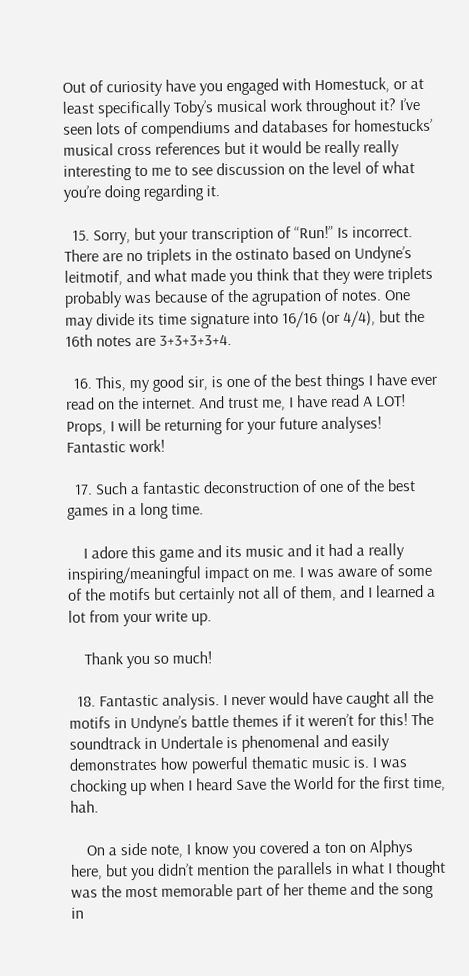Out of curiosity have you engaged with Homestuck, or at least specifically Toby’s musical work throughout it? I’ve seen lots of compendiums and databases for homestucks’ musical cross references but it would be really really interesting to me to see discussion on the level of what you’re doing regarding it.

  15. Sorry, but your transcription of “Run!” Is incorrect. There are no triplets in the ostinato based on Undyne’s leitmotif, and what made you think that they were triplets probably was because of the agrupation of notes. One may divide its time signature into 16/16 (or 4/4), but the 16th notes are 3+3+3+3+4.

  16. This, my good sir, is one of the best things I have ever read on the internet. And trust me, I have read A LOT! Props, I will be returning for your future analyses! Fantastic work!

  17. Such a fantastic deconstruction of one of the best games in a long time.

    I adore this game and its music and it had a really inspiring/meaningful impact on me. I was aware of some of the motifs but certainly not all of them, and I learned a lot from your write up.

    Thank you so much!

  18. Fantastic analysis. I never would have caught all the motifs in Undyne’s battle themes if it weren’t for this! The soundtrack in Undertale is phenomenal and easily demonstrates how powerful thematic music is. I was chocking up when I heard Save the World for the first time, hah.

    On a side note, I know you covered a ton on Alphys here, but you didn’t mention the parallels in what I thought was the most memorable part of her theme and the song in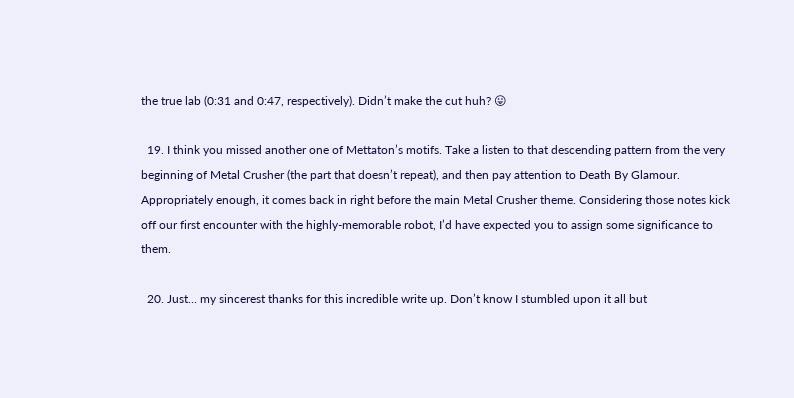the true lab (0:31 and 0:47, respectively). Didn’t make the cut huh? 😛

  19. I think you missed another one of Mettaton’s motifs. Take a listen to that descending pattern from the very beginning of Metal Crusher (the part that doesn’t repeat), and then pay attention to Death By Glamour. Appropriately enough, it comes back in right before the main Metal Crusher theme. Considering those notes kick off our first encounter with the highly-memorable robot, I’d have expected you to assign some significance to them.

  20. Just… my sincerest thanks for this incredible write up. Don’t know I stumbled upon it all but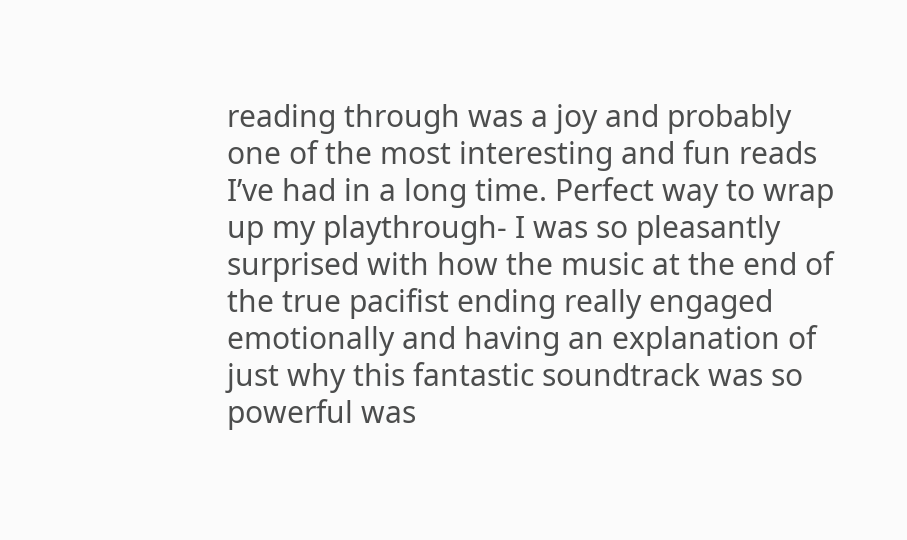reading through was a joy and probably one of the most interesting and fun reads I’ve had in a long time. Perfect way to wrap up my playthrough- I was so pleasantly surprised with how the music at the end of the true pacifist ending really engaged emotionally and having an explanation of just why this fantastic soundtrack was so powerful was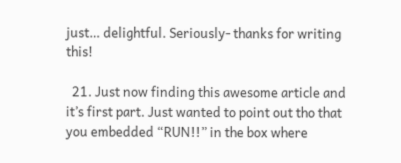just… delightful. Seriously- thanks for writing this!

  21. Just now finding this awesome article and it’s first part. Just wanted to point out tho that you embedded “RUN!!” in the box where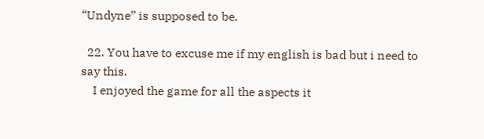“Undyne” is supposed to be.

  22. You have to excuse me if my english is bad but i need to say this.
    I enjoyed the game for all the aspects it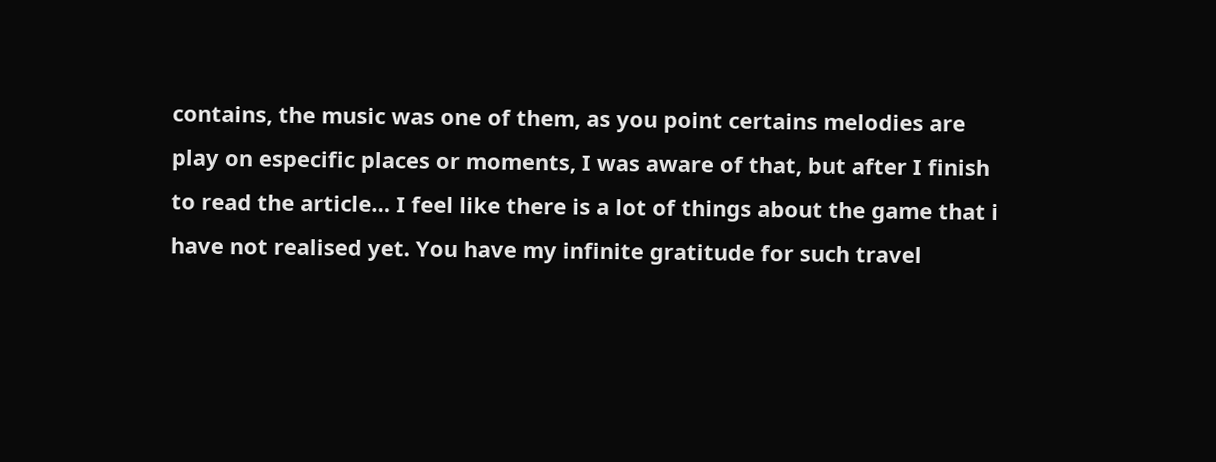contains, the music was one of them, as you point certains melodies are play on especific places or moments, I was aware of that, but after I finish to read the article… I feel like there is a lot of things about the game that i have not realised yet. You have my infinite gratitude for such travel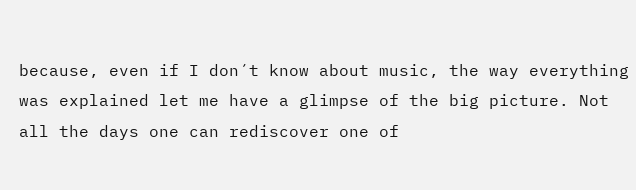because, even if I don´t know about music, the way everything was explained let me have a glimpse of the big picture. Not all the days one can rediscover one of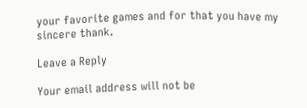your favorite games and for that you have my sincere thank.

Leave a Reply

Your email address will not be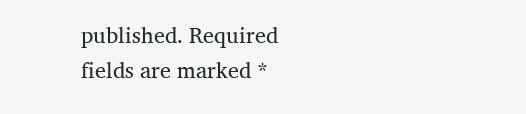published. Required fields are marked *